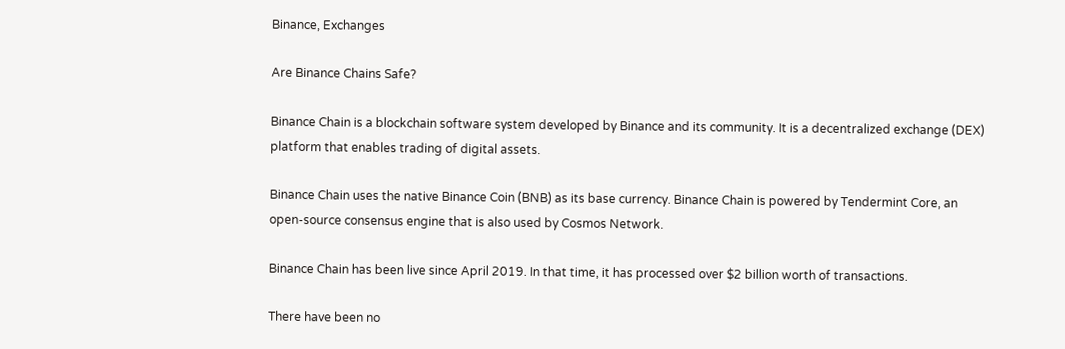Binance, Exchanges

Are Binance Chains Safe?

Binance Chain is a blockchain software system developed by Binance and its community. It is a decentralized exchange (DEX) platform that enables trading of digital assets.

Binance Chain uses the native Binance Coin (BNB) as its base currency. Binance Chain is powered by Tendermint Core, an open-source consensus engine that is also used by Cosmos Network.

Binance Chain has been live since April 2019. In that time, it has processed over $2 billion worth of transactions.

There have been no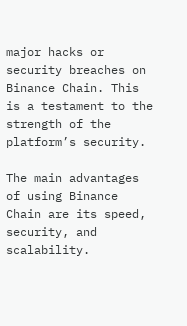major hacks or security breaches on Binance Chain. This is a testament to the strength of the platform’s security.

The main advantages of using Binance Chain are its speed, security, and scalability.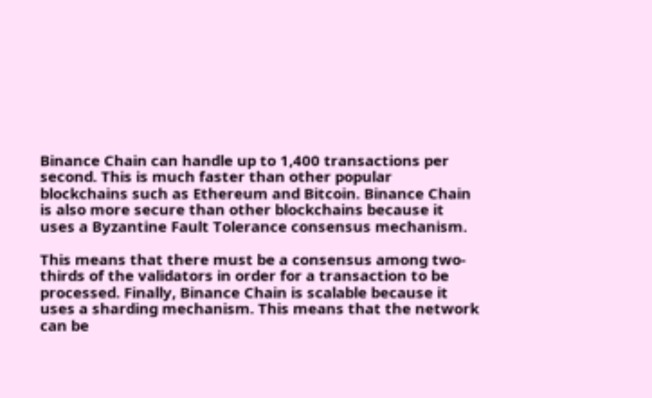Binance Chain can handle up to 1,400 transactions per second. This is much faster than other popular blockchains such as Ethereum and Bitcoin. Binance Chain is also more secure than other blockchains because it uses a Byzantine Fault Tolerance consensus mechanism.

This means that there must be a consensus among two-thirds of the validators in order for a transaction to be processed. Finally, Binance Chain is scalable because it uses a sharding mechanism. This means that the network can be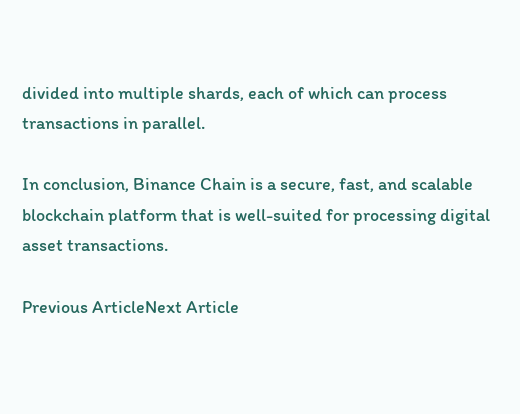divided into multiple shards, each of which can process transactions in parallel.

In conclusion, Binance Chain is a secure, fast, and scalable blockchain platform that is well-suited for processing digital asset transactions.

Previous ArticleNext Article